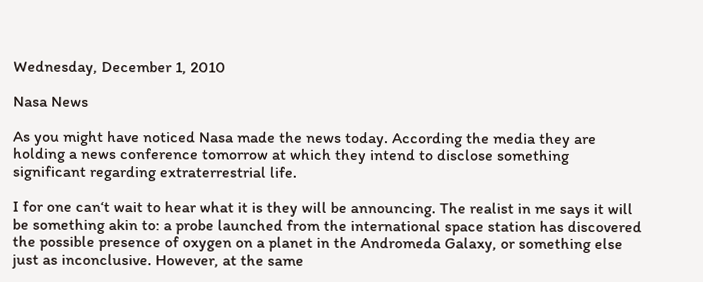Wednesday, December 1, 2010

Nasa News

As you might have noticed Nasa made the news today. According the media they are holding a news conference tomorrow at which they intend to disclose something significant regarding extraterrestrial life.

I for one can‘t wait to hear what it is they will be announcing. The realist in me says it will be something akin to: a probe launched from the international space station has discovered the possible presence of oxygen on a planet in the Andromeda Galaxy, or something else just as inconclusive. However, at the same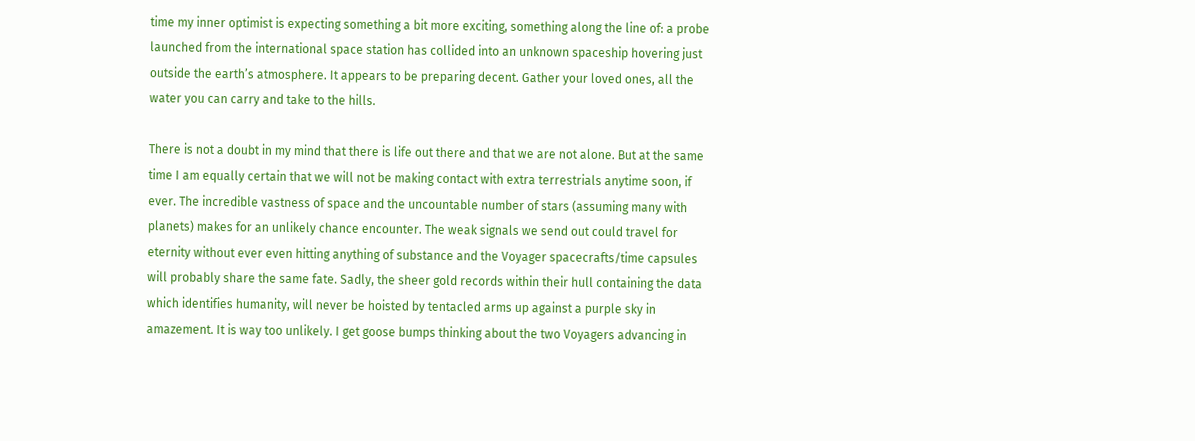time my inner optimist is expecting something a bit more exciting, something along the line of: a probe launched from the international space station has collided into an unknown spaceship hovering just outside the earth’s atmosphere. It appears to be preparing decent. Gather your loved ones, all the water you can carry and take to the hills.

There is not a doubt in my mind that there is life out there and that we are not alone. But at the same time I am equally certain that we will not be making contact with extra terrestrials anytime soon, if ever. The incredible vastness of space and the uncountable number of stars (assuming many with planets) makes for an unlikely chance encounter. The weak signals we send out could travel for eternity without ever even hitting anything of substance and the Voyager spacecrafts/time capsules will probably share the same fate. Sadly, the sheer gold records within their hull containing the data which identifies humanity, will never be hoisted by tentacled arms up against a purple sky in amazement. It is way too unlikely. I get goose bumps thinking about the two Voyagers advancing in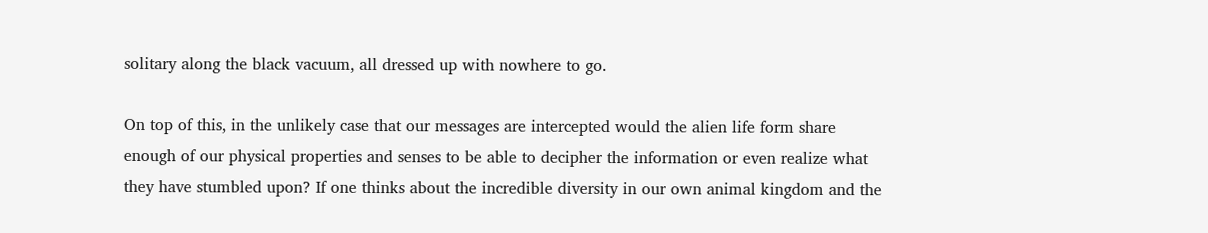solitary along the black vacuum, all dressed up with nowhere to go.

On top of this, in the unlikely case that our messages are intercepted would the alien life form share enough of our physical properties and senses to be able to decipher the information or even realize what they have stumbled upon? If one thinks about the incredible diversity in our own animal kingdom and the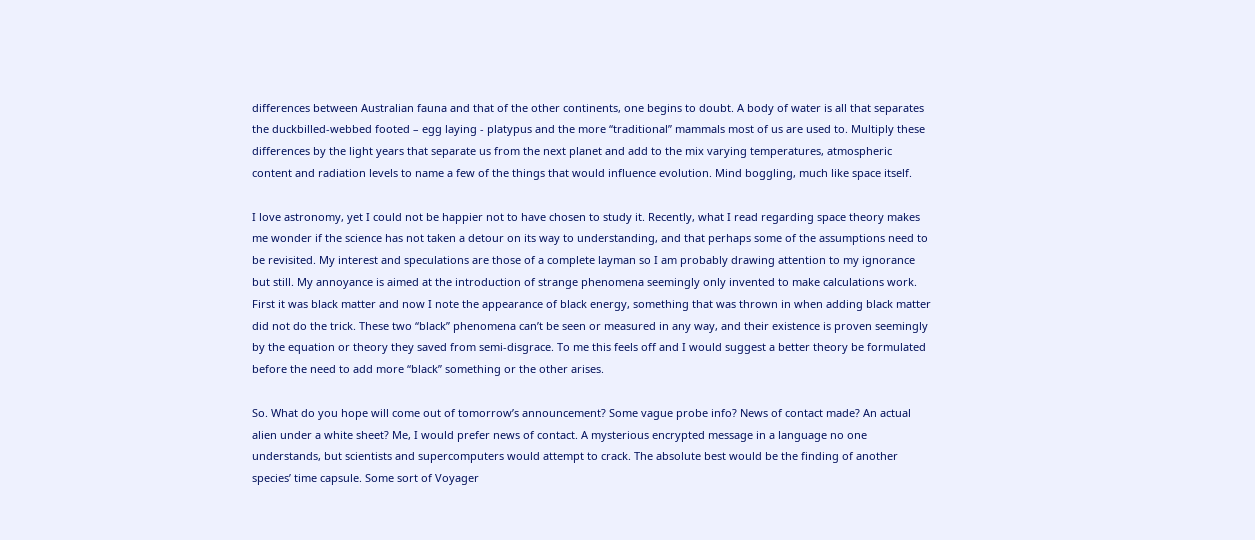differences between Australian fauna and that of the other continents, one begins to doubt. A body of water is all that separates the duckbilled-webbed footed – egg laying - platypus and the more “traditional” mammals most of us are used to. Multiply these differences by the light years that separate us from the next planet and add to the mix varying temperatures, atmospheric content and radiation levels to name a few of the things that would influence evolution. Mind boggling, much like space itself.

I love astronomy, yet I could not be happier not to have chosen to study it. Recently, what I read regarding space theory makes me wonder if the science has not taken a detour on its way to understanding, and that perhaps some of the assumptions need to be revisited. My interest and speculations are those of a complete layman so I am probably drawing attention to my ignorance but still. My annoyance is aimed at the introduction of strange phenomena seemingly only invented to make calculations work. First it was black matter and now I note the appearance of black energy, something that was thrown in when adding black matter did not do the trick. These two “black” phenomena can’t be seen or measured in any way, and their existence is proven seemingly by the equation or theory they saved from semi-disgrace. To me this feels off and I would suggest a better theory be formulated before the need to add more “black” something or the other arises.

So. What do you hope will come out of tomorrow’s announcement? Some vague probe info? News of contact made? An actual alien under a white sheet? Me, I would prefer news of contact. A mysterious encrypted message in a language no one understands, but scientists and supercomputers would attempt to crack. The absolute best would be the finding of another species’ time capsule. Some sort of Voyager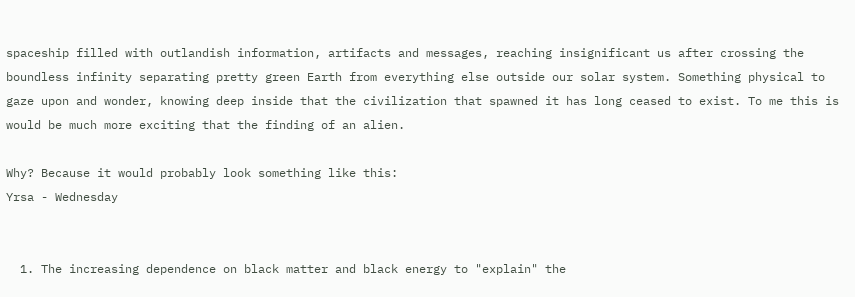spaceship filled with outlandish information, artifacts and messages, reaching insignificant us after crossing the boundless infinity separating pretty green Earth from everything else outside our solar system. Something physical to gaze upon and wonder, knowing deep inside that the civilization that spawned it has long ceased to exist. To me this is would be much more exciting that the finding of an alien.

Why? Because it would probably look something like this:
Yrsa - Wednesday


  1. The increasing dependence on black matter and black energy to "explain" the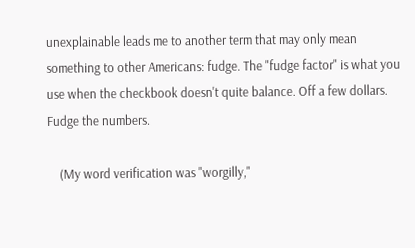unexplainable leads me to another term that may only mean something to other Americans: fudge. The "fudge factor" is what you use when the checkbook doesn't quite balance. Off a few dollars. Fudge the numbers.

    (My word verification was "worgilly,"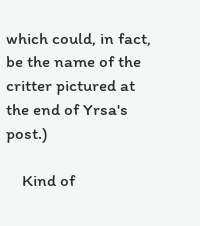which could, in fact, be the name of the critter pictured at the end of Yrsa's post.)

    Kind of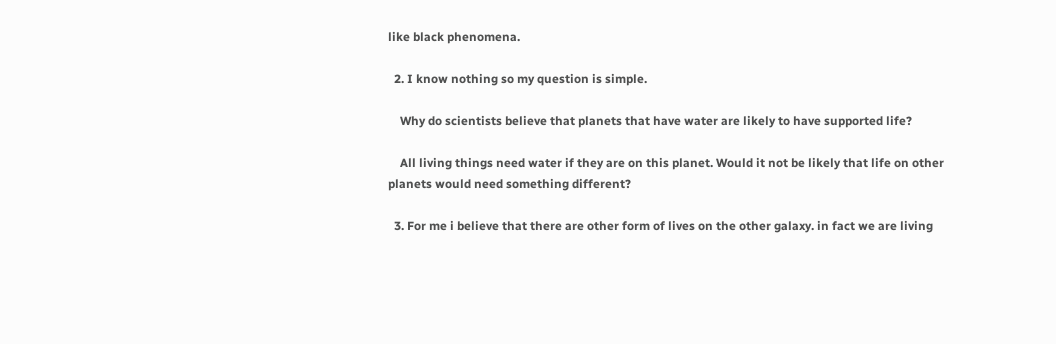like black phenomena.

  2. I know nothing so my question is simple.

    Why do scientists believe that planets that have water are likely to have supported life?

    All living things need water if they are on this planet. Would it not be likely that life on other planets would need something different?

  3. For me i believe that there are other form of lives on the other galaxy. in fact we are living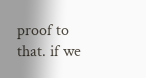proof to that. if we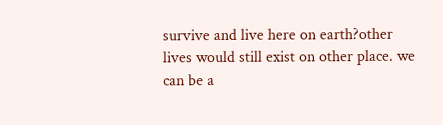survive and live here on earth?other lives would still exist on other place. we can be a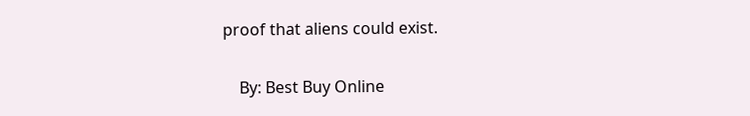proof that aliens could exist.

    By: Best Buy Online